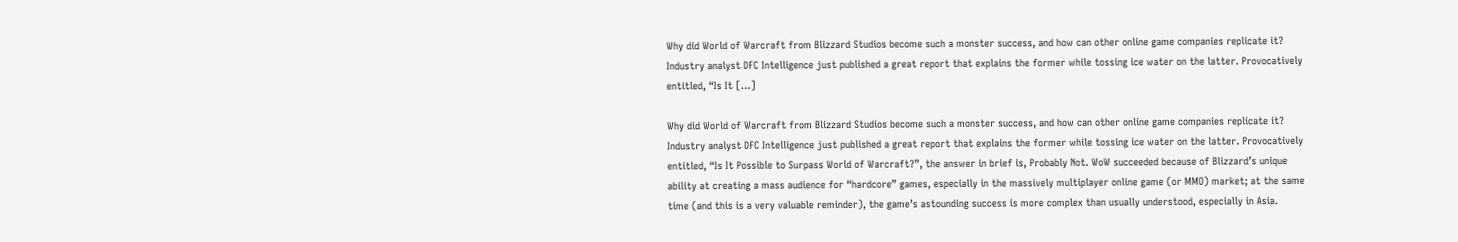Why did World of Warcraft from Blizzard Studios become such a monster success, and how can other online game companies replicate it? Industry analyst DFC Intelligence just published a great report that explains the former while tossing ice water on the latter. Provocatively entitled, “Is It […]

Why did World of Warcraft from Blizzard Studios become such a monster success, and how can other online game companies replicate it? Industry analyst DFC Intelligence just published a great report that explains the former while tossing ice water on the latter. Provocatively entitled, “Is It Possible to Surpass World of Warcraft?”, the answer in brief is, Probably Not. WoW succeeded because of Blizzard’s unique ability at creating a mass audience for “hardcore” games, especially in the massively multiplayer online game (or MMO) market; at the same time (and this is a very valuable reminder), the game’s astounding success is more complex than usually understood, especially in Asia.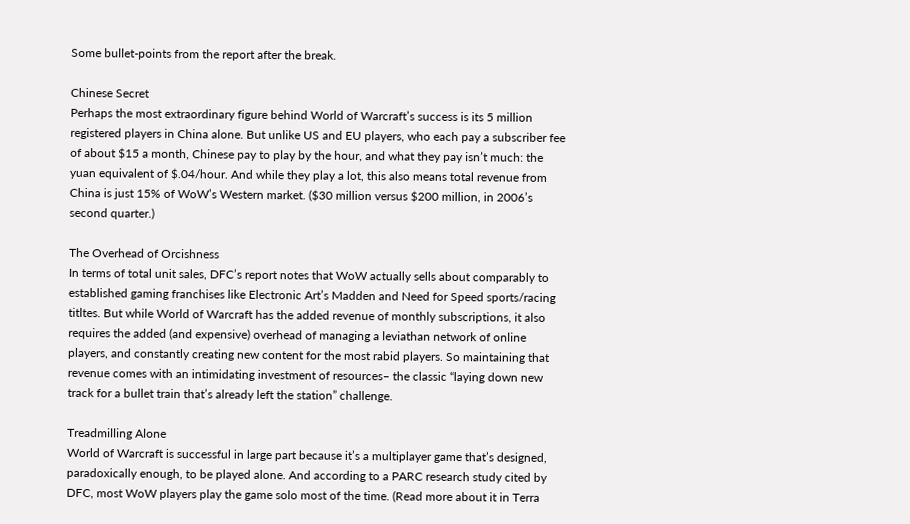Some bullet-points from the report after the break.

Chinese Secret
Perhaps the most extraordinary figure behind World of Warcraft’s success is its 5 million registered players in China alone. But unlike US and EU players, who each pay a subscriber fee of about $15 a month, Chinese pay to play by the hour, and what they pay isn’t much: the yuan equivalent of $.04/hour. And while they play a lot, this also means total revenue from China is just 15% of WoW’s Western market. ($30 million versus $200 million, in 2006’s second quarter.)

The Overhead of Orcishness
In terms of total unit sales, DFC’s report notes that WoW actually sells about comparably to established gaming franchises like Electronic Art’s Madden and Need for Speed sports/racing titltes. But while World of Warcraft has the added revenue of monthly subscriptions, it also requires the added (and expensive) overhead of managing a leviathan network of online players, and constantly creating new content for the most rabid players. So maintaining that revenue comes with an intimidating investment of resources– the classic “laying down new track for a bullet train that’s already left the station” challenge.

Treadmilling Alone
World of Warcraft is successful in large part because it’s a multiplayer game that’s designed, paradoxically enough, to be played alone. And according to a PARC research study cited by DFC, most WoW players play the game solo most of the time. (Read more about it in Terra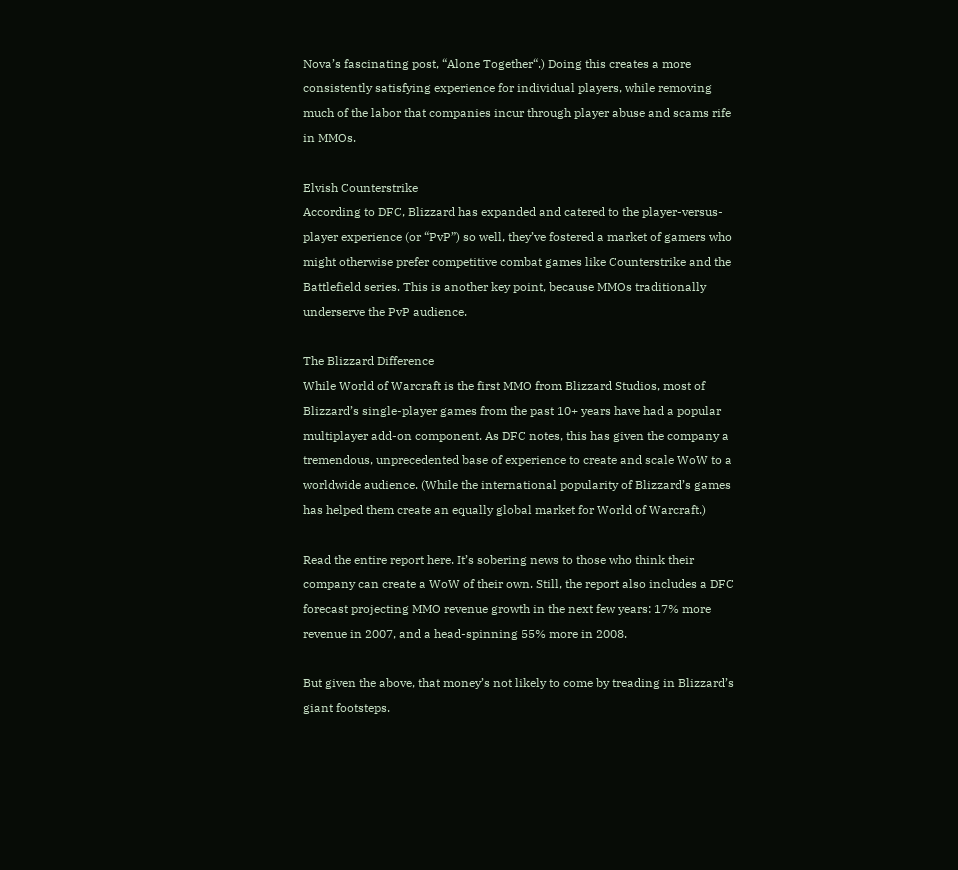Nova’s fascinating post, “Alone Together“.) Doing this creates a more consistently satisfying experience for individual players, while removing much of the labor that companies incur through player abuse and scams rife in MMOs.

Elvish Counterstrike
According to DFC, Blizzard has expanded and catered to the player-versus-player experience (or “PvP”) so well, they’ve fostered a market of gamers who might otherwise prefer competitive combat games like Counterstrike and the Battlefield series. This is another key point, because MMOs traditionally underserve the PvP audience.

The Blizzard Difference
While World of Warcraft is the first MMO from Blizzard Studios, most of Blizzard’s single-player games from the past 10+ years have had a popular multiplayer add-on component. As DFC notes, this has given the company a tremendous, unprecedented base of experience to create and scale WoW to a worldwide audience. (While the international popularity of Blizzard’s games has helped them create an equally global market for World of Warcraft.)

Read the entire report here. It’s sobering news to those who think their company can create a WoW of their own. Still, the report also includes a DFC forecast projecting MMO revenue growth in the next few years: 17% more revenue in 2007, and a head-spinning 55% more in 2008.

But given the above, that money’s not likely to come by treading in Blizzard’s giant footsteps.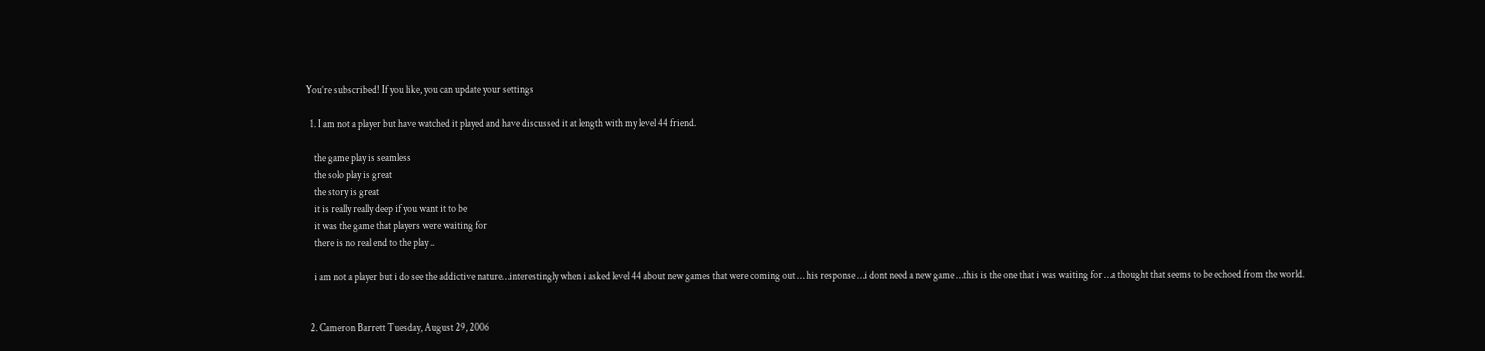You’re subscribed! If you like, you can update your settings

  1. I am not a player but have watched it played and have discussed it at length with my level 44 friend.

    the game play is seamless
    the solo play is great
    the story is great
    it is really really deep if you want it to be
    it was the game that players were waiting for
    there is no real end to the play ..

    i am not a player but i do see the addictive nature…interestingly when i asked level 44 about new games that were coming out … his response …i dont need a new game …this is the one that i was waiting for …a thought that seems to be echoed from the world.


  2. Cameron Barrett Tuesday, August 29, 2006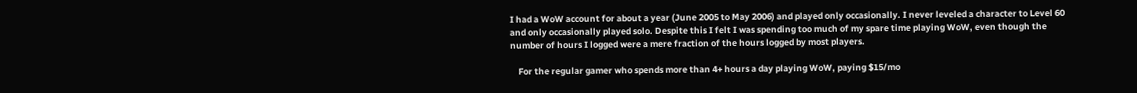I had a WoW account for about a year (June 2005 to May 2006) and played only occasionally. I never leveled a character to Level 60 and only occasionally played solo. Despite this I felt I was spending too much of my spare time playing WoW, even though the number of hours I logged were a mere fraction of the hours logged by most players.

    For the regular gamer who spends more than 4+ hours a day playing WoW, paying $15/mo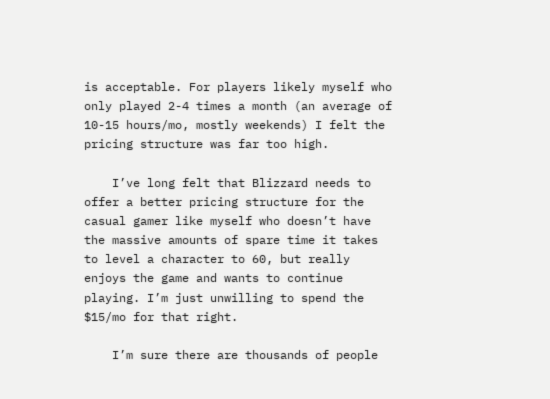is acceptable. For players likely myself who only played 2-4 times a month (an average of 10-15 hours/mo, mostly weekends) I felt the pricing structure was far too high.

    I’ve long felt that Blizzard needs to offer a better pricing structure for the casual gamer like myself who doesn’t have the massive amounts of spare time it takes to level a character to 60, but really enjoys the game and wants to continue playing. I’m just unwilling to spend the $15/mo for that right.

    I’m sure there are thousands of people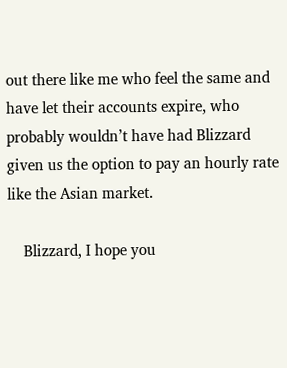out there like me who feel the same and have let their accounts expire, who probably wouldn’t have had Blizzard given us the option to pay an hourly rate like the Asian market.

    Blizzard, I hope you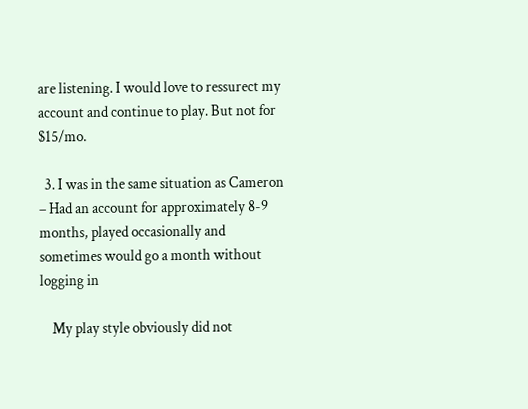are listening. I would love to ressurect my account and continue to play. But not for $15/mo.

  3. I was in the same situation as Cameron – Had an account for approximately 8-9 months, played occasionally and sometimes would go a month without logging in

    My play style obviously did not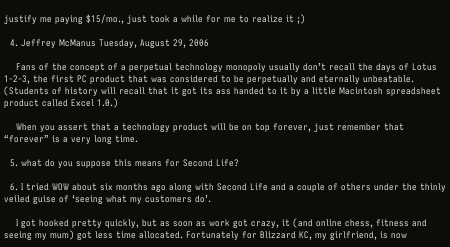justify me paying $15/mo., just took a while for me to realize it ;)

  4. Jeffrey McManus Tuesday, August 29, 2006

    Fans of the concept of a perpetual technology monopoly usually don’t recall the days of Lotus 1-2-3, the first PC product that was considered to be perpetually and eternally unbeatable. (Students of history will recall that it got its ass handed to it by a little Macintosh spreadsheet product called Excel 1.0.)

    When you assert that a technology product will be on top forever, just remember that “forever” is a very long time.

  5. what do you suppose this means for Second Life?

  6. I tried WOW about six months ago along with Second Life and a couple of others under the thinly veiled guise of ‘seeing what my customers do’.

    I got hooked pretty quickly, but as soon as work got crazy, it (and online chess, fitness and seeing my mum) got less time allocated. Fortunately for Blizzard KC, my girlfriend, is now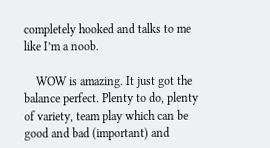completely hooked and talks to me like I’m a noob.

    WOW is amazing. It just got the balance perfect. Plenty to do, plenty of variety, team play which can be good and bad (important) and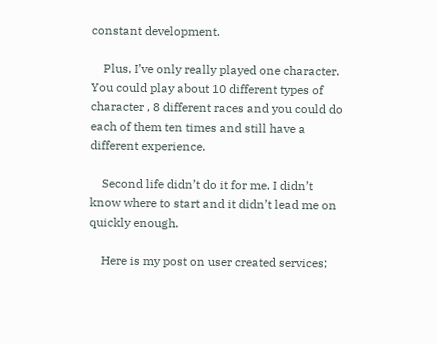constant development.

    Plus, I’ve only really played one character. You could play about 10 different types of character , 8 different races and you could do each of them ten times and still have a different experience.

    Second life didn’t do it for me. I didn’t know where to start and it didn’t lead me on quickly enough.

    Here is my post on user created services;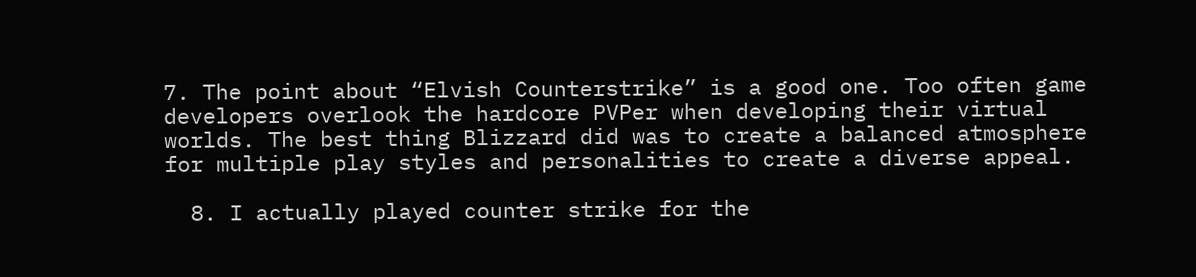7. The point about “Elvish Counterstrike” is a good one. Too often game developers overlook the hardcore PVPer when developing their virtual worlds. The best thing Blizzard did was to create a balanced atmosphere for multiple play styles and personalities to create a diverse appeal.

  8. I actually played counter strike for the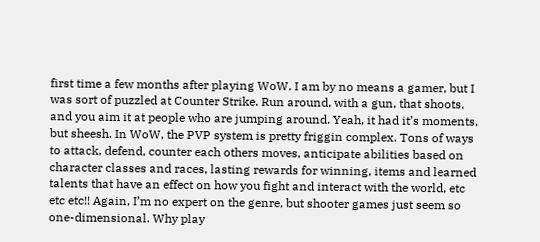first time a few months after playing WoW. I am by no means a gamer, but I was sort of puzzled at Counter Strike. Run around, with a gun, that shoots, and you aim it at people who are jumping around. Yeah, it had it’s moments, but sheesh. In WoW, the PVP system is pretty friggin complex. Tons of ways to attack, defend, counter each others moves, anticipate abilities based on character classes and races, lasting rewards for winning, items and learned talents that have an effect on how you fight and interact with the world, etc etc etc!! Again, I’m no expert on the genre, but shooter games just seem so one-dimensional. Why play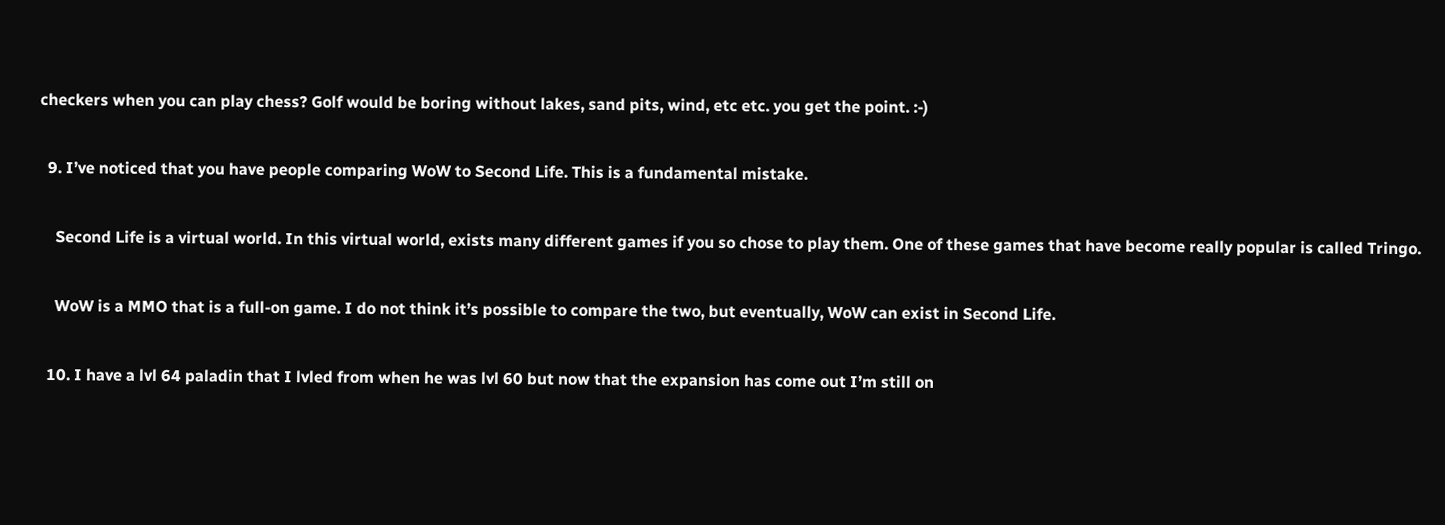checkers when you can play chess? Golf would be boring without lakes, sand pits, wind, etc etc. you get the point. :-)

  9. I’ve noticed that you have people comparing WoW to Second Life. This is a fundamental mistake.

    Second Life is a virtual world. In this virtual world, exists many different games if you so chose to play them. One of these games that have become really popular is called Tringo.

    WoW is a MMO that is a full-on game. I do not think it’s possible to compare the two, but eventually, WoW can exist in Second Life.

  10. I have a lvl 64 paladin that I lvled from when he was lvl 60 but now that the expansion has come out I’m still on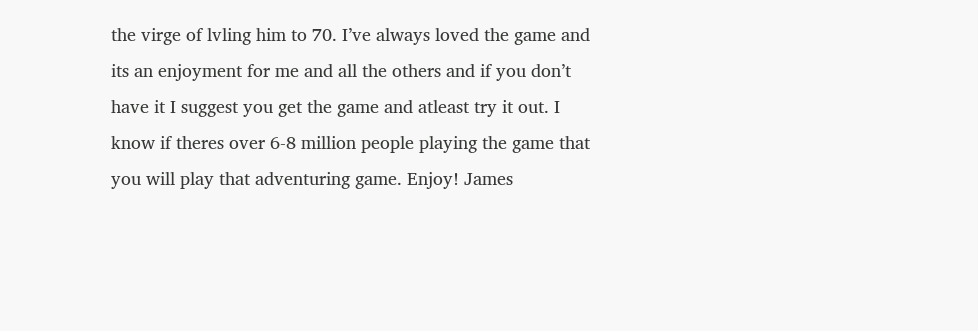the virge of lvling him to 70. I’ve always loved the game and its an enjoyment for me and all the others and if you don’t have it I suggest you get the game and atleast try it out. I know if theres over 6-8 million people playing the game that you will play that adventuring game. Enjoy! James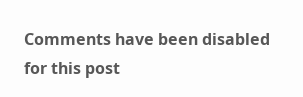Comments have been disabled for this post